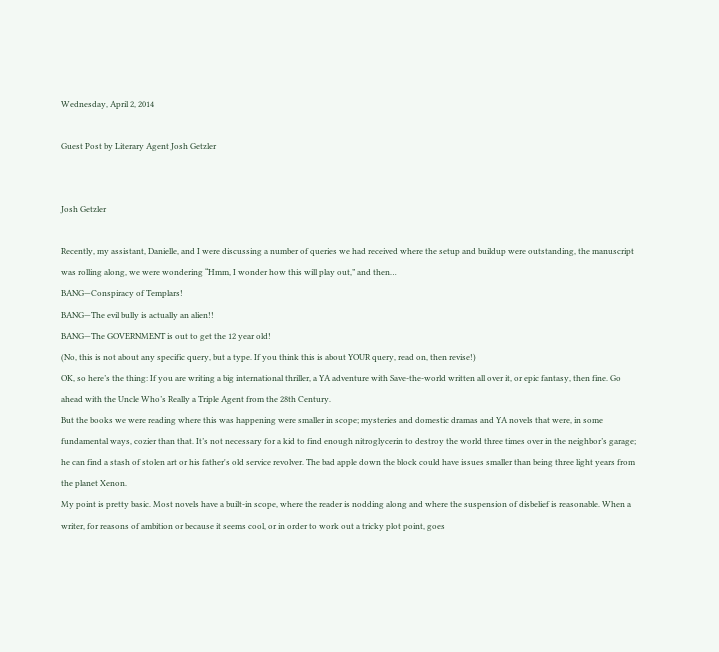Wednesday, April 2, 2014

Guest Post by Literary Agent Josh Getzler


Josh Getzler

Recently, my assistant, Danielle, and I were discussing a number of queries we had received where the setup and buildup were outstanding, the manuscript was rolling along, we were wondering “Hmm, I wonder how this will play out,” and then…
BANG—Conspiracy of Templars!
BANG—The evil bully is actually an alien!!
BANG—The GOVERNMENT is out to get the 12 year old!
(No, this is not about any specific query, but a type. If you think this is about YOUR query, read on, then revise!)
OK, so here’s the thing: If you are writing a big international thriller, a YA adventure with Save-the-world written all over it, or epic fantasy, then fine. Go ahead with the Uncle Who’s Really a Triple Agent from the 28th Century.
But the books we were reading where this was happening were smaller in scope; mysteries and domestic dramas and YA novels that were, in some fundamental ways, cozier than that. It’s not necessary for a kid to find enough nitroglycerin to destroy the world three times over in the neighbor’s garage; he can find a stash of stolen art or his father's old service revolver. The bad apple down the block could have issues smaller than being three light years from the planet Xenon.
My point is pretty basic. Most novels have a built-in scope, where the reader is nodding along and where the suspension of disbelief is reasonable. When a writer, for reasons of ambition or because it seems cool, or in order to work out a tricky plot point, goes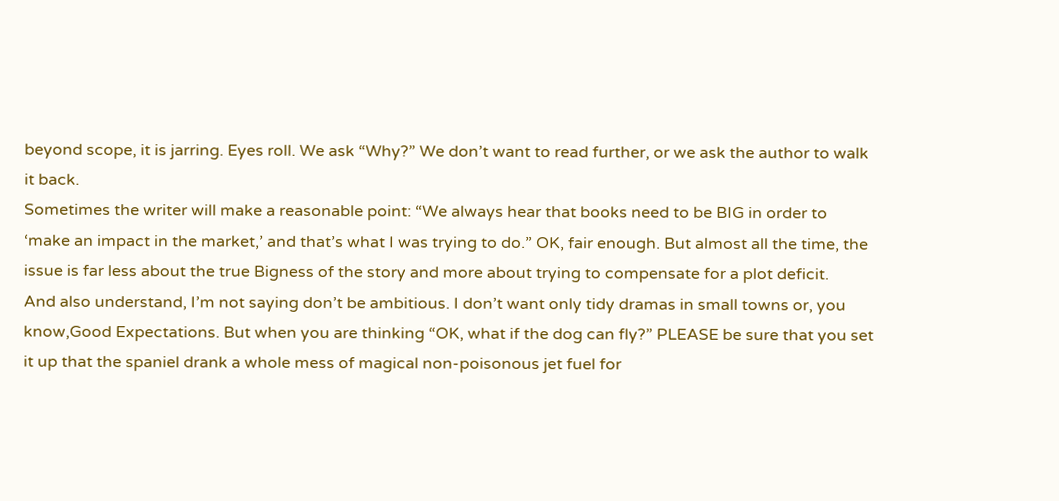beyond scope, it is jarring. Eyes roll. We ask “Why?” We don’t want to read further, or we ask the author to walk it back.
Sometimes the writer will make a reasonable point: “We always hear that books need to be BIG in order to ‘make an impact in the market,’ and that’s what I was trying to do.” OK, fair enough. But almost all the time, the issue is far less about the true Bigness of the story and more about trying to compensate for a plot deficit.
And also understand, I’m not saying don’t be ambitious. I don’t want only tidy dramas in small towns or, you know,Good Expectations. But when you are thinking “OK, what if the dog can fly?” PLEASE be sure that you set it up that the spaniel drank a whole mess of magical non-poisonous jet fuel for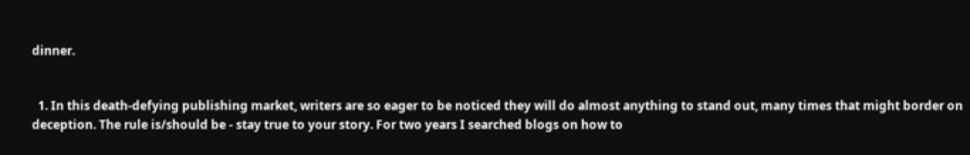dinner.


  1. In this death-defying publishing market, writers are so eager to be noticed they will do almost anything to stand out, many times that might border on deception. The rule is/should be - stay true to your story. For two years I searched blogs on how to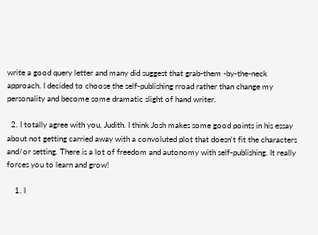write a good query letter and many did suggest that grab-them -by-the-neck approach. I decided to choose the self-publishing rroad rather than change my personality and become some dramatic slight of hand writer.

  2. I totally agree with you, Judith. I think Josh makes some good points in his essay about not getting carried away with a convoluted plot that doesn't fit the characters and/or setting. There is a lot of freedom and autonomy with self-publishing. It really forces you to learn and grow!

    1. I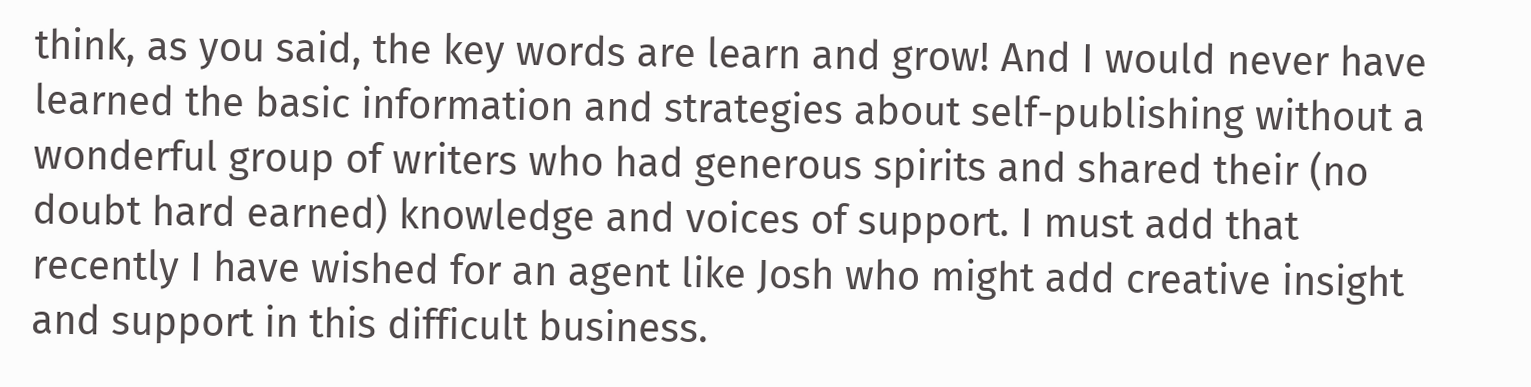think, as you said, the key words are learn and grow! And I would never have learned the basic information and strategies about self-publishing without a wonderful group of writers who had generous spirits and shared their (no doubt hard earned) knowledge and voices of support. I must add that recently I have wished for an agent like Josh who might add creative insight and support in this difficult business.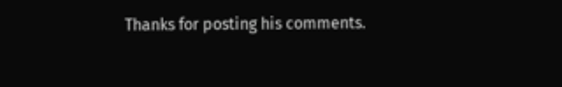Thanks for posting his comments.